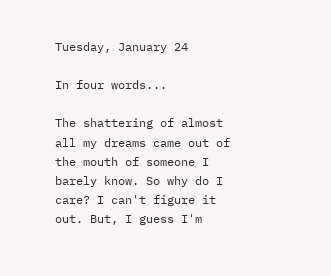Tuesday, January 24

In four words...

The shattering of almost all my dreams came out of the mouth of someone I barely know. So why do I care? I can't figure it out. But, I guess I'm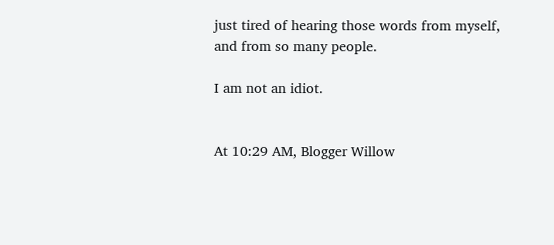just tired of hearing those words from myself, and from so many people.

I am not an idiot.


At 10:29 AM, Blogger Willow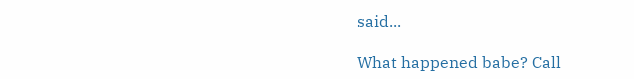said...

What happened babe? Call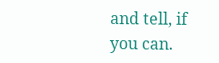and tell, if you can.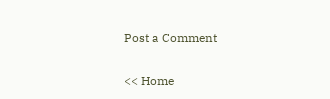Post a Comment

<< Home